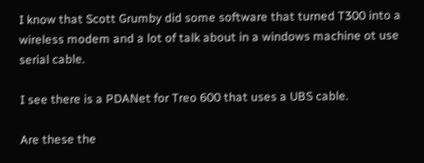I know that Scott Grumby did some software that turned T300 into a wireless modem and a lot of talk about in a windows machine ot use serial cable.

I see there is a PDANet for Treo 600 that uses a UBS cable.

Are these the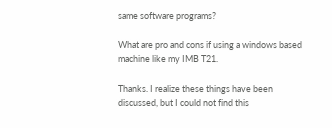same software programs?

What are pro and cons if using a windows based machine like my IMB T21.

Thanks. I realize these things have been discussed, but I could not find this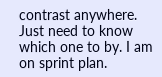contrast anywhere. Just need to know which one to by. I am on sprint plan.